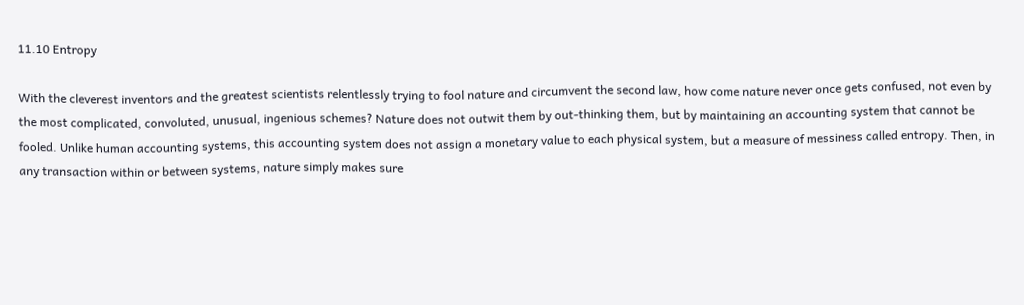11.10 Entropy

With the cleverest inventors and the greatest scientists relentlessly trying to fool nature and circumvent the second law, how come nature never once gets confused, not even by the most complicated, convoluted, unusual, ingenious schemes? Nature does not outwit them by out-thinking them, but by maintaining an accounting system that cannot be fooled. Unlike human accounting systems, this accounting system does not assign a monetary value to each physical system, but a measure of messiness called entropy. Then, in any transaction within or between systems, nature simply makes sure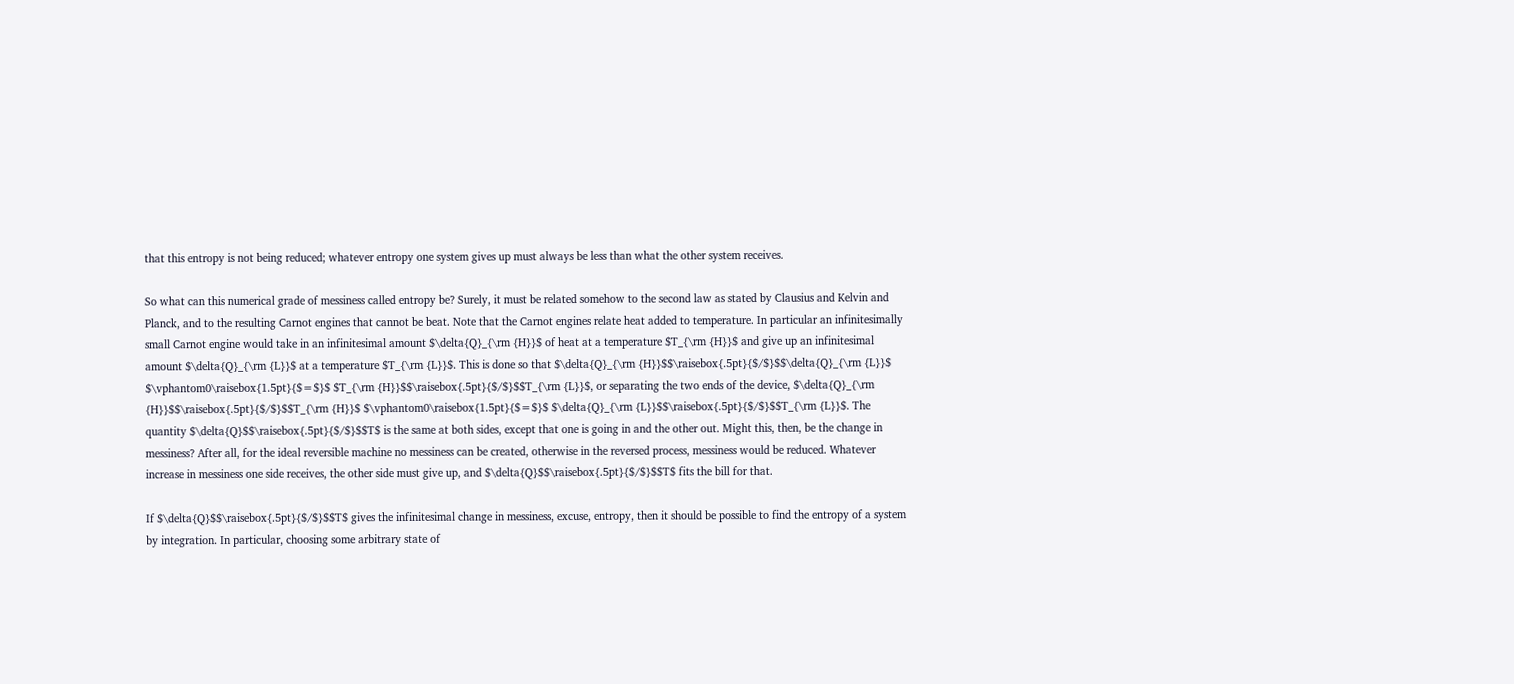that this entropy is not being reduced; whatever entropy one system gives up must always be less than what the other system receives.

So what can this numerical grade of messiness called entropy be? Surely, it must be related somehow to the second law as stated by Clausius and Kelvin and Planck, and to the resulting Carnot engines that cannot be beat. Note that the Carnot engines relate heat added to temperature. In particular an infinitesimally small Carnot engine would take in an infinitesimal amount $\delta{Q}_{\rm {H}}$ of heat at a temperature $T_{\rm {H}}$ and give up an infinitesimal amount $\delta{Q}_{\rm {L}}$ at a temperature $T_{\rm {L}}$. This is done so that $\delta{Q}_{\rm {H}}$$\raisebox{.5pt}{$/$}$$\delta{Q}_{\rm {L}}$ $\vphantom0\raisebox{1.5pt}{$=$}$ $T_{\rm {H}}$$\raisebox{.5pt}{$/$}$$T_{\rm {L}}$, or separating the two ends of the device, $\delta{Q}_{\rm {H}}$$\raisebox{.5pt}{$/$}$$T_{\rm {H}}$ $\vphantom0\raisebox{1.5pt}{$=$}$ $\delta{Q}_{\rm {L}}$$\raisebox{.5pt}{$/$}$$T_{\rm {L}}$. The quantity $\delta{Q}$$\raisebox{.5pt}{$/$}$$T$ is the same at both sides, except that one is going in and the other out. Might this, then, be the change in messiness? After all, for the ideal reversible machine no messiness can be created, otherwise in the reversed process, messiness would be reduced. Whatever increase in messiness one side receives, the other side must give up, and $\delta{Q}$$\raisebox{.5pt}{$/$}$$T$ fits the bill for that.

If $\delta{Q}$$\raisebox{.5pt}{$/$}$$T$ gives the infinitesimal change in messiness, excuse, entropy, then it should be possible to find the entropy of a system by integration. In particular, choosing some arbitrary state of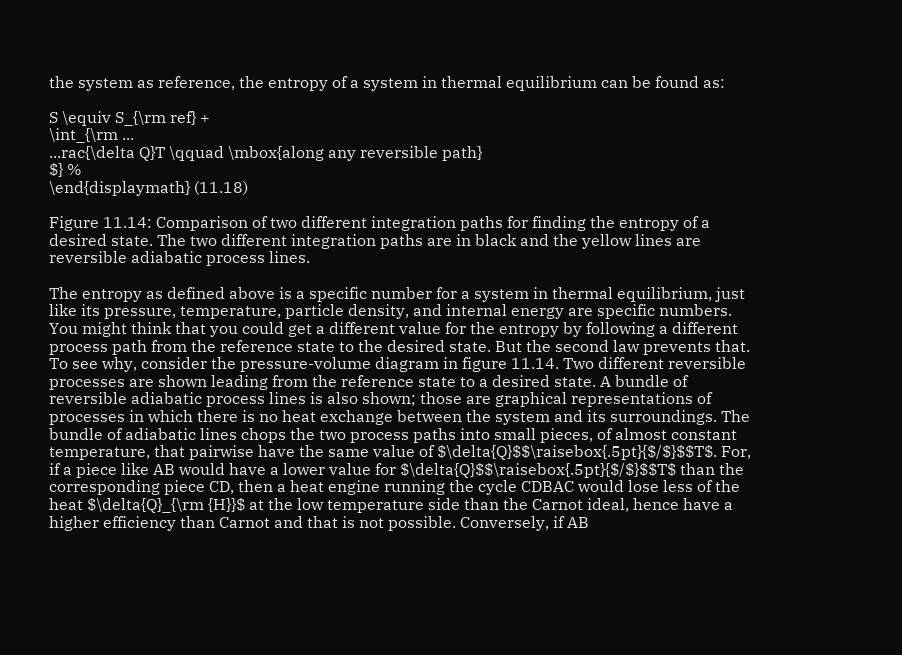the system as reference, the entropy of a system in thermal equilibrium can be found as:

S \equiv S_{\rm ref} +
\int_{\rm ...
...rac{\delta Q}T \qquad \mbox{along any reversible path}
$} %
\end{displaymath} (11.18)

Figure 11.14: Comparison of two different integration paths for finding the entropy of a desired state. The two different integration paths are in black and the yellow lines are reversible adiabatic process lines.

The entropy as defined above is a specific number for a system in thermal equilibrium, just like its pressure, temperature, particle density, and internal energy are specific numbers. You might think that you could get a different value for the entropy by following a different process path from the reference state to the desired state. But the second law prevents that. To see why, consider the pressure-volume diagram in figure 11.14. Two different reversible processes are shown leading from the reference state to a desired state. A bundle of reversible adiabatic process lines is also shown; those are graphical representations of processes in which there is no heat exchange between the system and its surroundings. The bundle of adiabatic lines chops the two process paths into small pieces, of almost constant temperature, that pairwise have the same value of $\delta{Q}$$\raisebox{.5pt}{$/$}$$T$. For, if a piece like AB would have a lower value for $\delta{Q}$$\raisebox{.5pt}{$/$}$$T$ than the corresponding piece CD, then a heat engine running the cycle CDBAC would lose less of the heat $\delta{Q}_{\rm {H}}$ at the low temperature side than the Carnot ideal, hence have a higher efficiency than Carnot and that is not possible. Conversely, if AB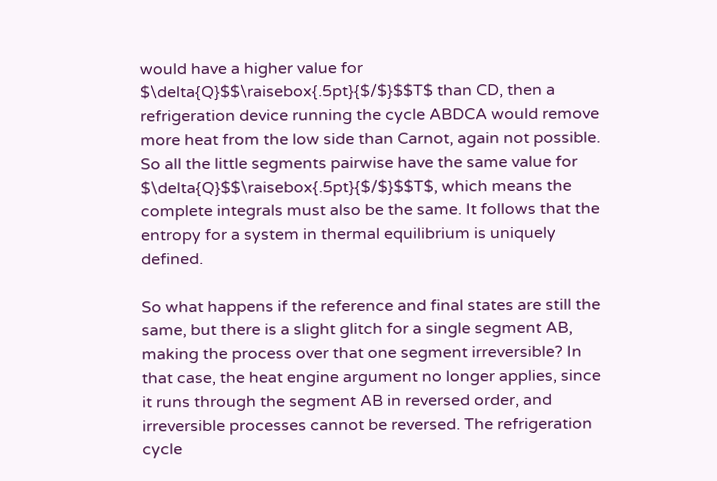would have a higher value for $\delta{Q}$$\raisebox{.5pt}{$/$}$$T$ than CD, then a refrigeration device running the cycle ABDCA would remove more heat from the low side than Carnot, again not possible. So all the little segments pairwise have the same value for $\delta{Q}$$\raisebox{.5pt}{$/$}$$T$, which means the complete integrals must also be the same. It follows that the entropy for a system in thermal equilibrium is uniquely defined.

So what happens if the reference and final states are still the same, but there is a slight glitch for a single segment AB, making the process over that one segment irreversible? In that case, the heat engine argument no longer applies, since it runs through the segment AB in reversed order, and irreversible processes cannot be reversed. The refrigeration cycle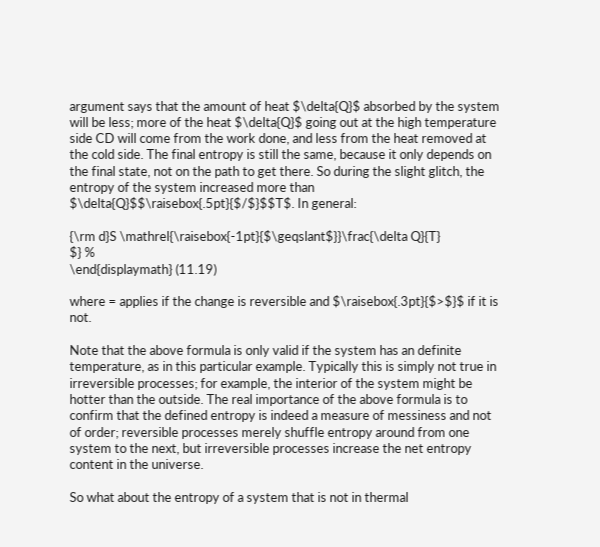argument says that the amount of heat $\delta{Q}$ absorbed by the system will be less; more of the heat $\delta{Q}$ going out at the high temperature side CD will come from the work done, and less from the heat removed at the cold side. The final entropy is still the same, because it only depends on the final state, not on the path to get there. So during the slight glitch, the entropy of the system increased more than $\delta{Q}$$\raisebox{.5pt}{$/$}$$T$. In general:

{\rm d}S \mathrel{\raisebox{-1pt}{$\geqslant$}}\frac{\delta Q}{T}
$} %
\end{displaymath} (11.19)

where = applies if the change is reversible and $\raisebox{.3pt}{$>$}$ if it is not.

Note that the above formula is only valid if the system has an definite temperature, as in this particular example. Typically this is simply not true in irreversible processes; for example, the interior of the system might be hotter than the outside. The real importance of the above formula is to confirm that the defined entropy is indeed a measure of messiness and not of order; reversible processes merely shuffle entropy around from one system to the next, but irreversible processes increase the net entropy content in the universe.

So what about the entropy of a system that is not in thermal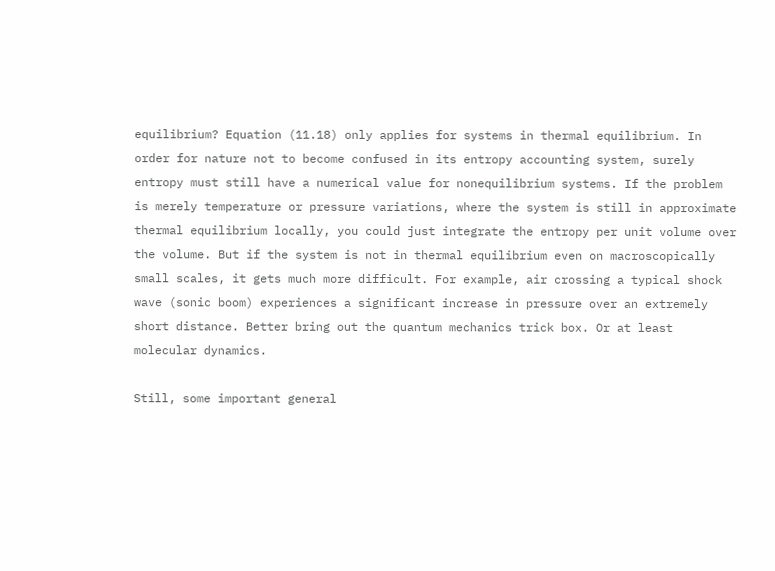equilibrium? Equation (11.18) only applies for systems in thermal equilibrium. In order for nature not to become confused in its entropy accounting system, surely entropy must still have a numerical value for nonequilibrium systems. If the problem is merely temperature or pressure variations, where the system is still in approximate thermal equilibrium locally, you could just integrate the entropy per unit volume over the volume. But if the system is not in thermal equilibrium even on macroscopically small scales, it gets much more difficult. For example, air crossing a typical shock wave (sonic boom) experiences a significant increase in pressure over an extremely short distance. Better bring out the quantum mechanics trick box. Or at least molecular dynamics.

Still, some important general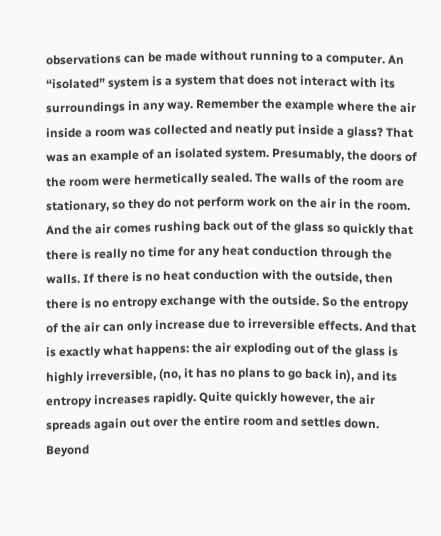observations can be made without running to a computer. An “isolated” system is a system that does not interact with its surroundings in any way. Remember the example where the air inside a room was collected and neatly put inside a glass? That was an example of an isolated system. Presumably, the doors of the room were hermetically sealed. The walls of the room are stationary, so they do not perform work on the air in the room. And the air comes rushing back out of the glass so quickly that there is really no time for any heat conduction through the walls. If there is no heat conduction with the outside, then there is no entropy exchange with the outside. So the entropy of the air can only increase due to irreversible effects. And that is exactly what happens: the air exploding out of the glass is highly irreversible, (no, it has no plans to go back in), and its entropy increases rapidly. Quite quickly however, the air spreads again out over the entire room and settles down. Beyond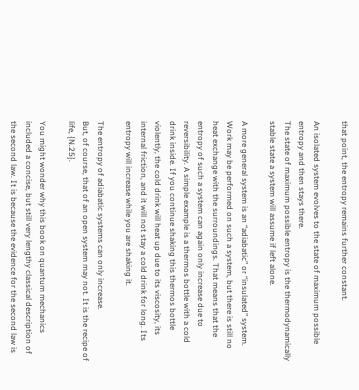that point, the entropy remains further constant.

An isolated system evolves to the state of maximum possible entropy and then stays there.
The state of maximum possible entropy is the thermodynamically stable state a system will assume if left alone.

A more general system is an “adiabatic” or “insulated” system. Work may be performed on such a system, but there is still no heat exchange with the surroundings. That means that the entropy of such a system can again only increase due to reversibility. A simple example is a thermos bottle with a cold drink inside. If you continue shaking this thermos bottle violently, the cold drink will heat up due to its viscosity, its internal friction, and it will not stay a cold drink for long. Its entropy will increase while you are shaking it.

The entropy of adiabatic systems can only increase.
But, of course, that of an open system may not. It is the recipe of life, {N.25}.

You might wonder why this book on quantum mechanics included a concise, but still very lengthy classical description of the second law. It is because the evidence for the second law is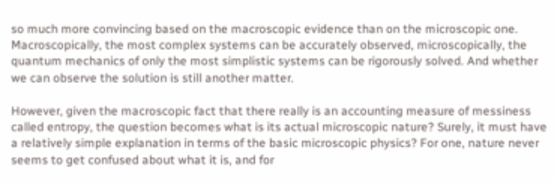so much more convincing based on the macroscopic evidence than on the microscopic one. Macroscopically, the most complex systems can be accurately observed, microscopically, the quantum mechanics of only the most simplistic systems can be rigorously solved. And whether we can observe the solution is still another matter.

However, given the macroscopic fact that there really is an accounting measure of messiness called entropy, the question becomes what is its actual microscopic nature? Surely, it must have a relatively simple explanation in terms of the basic microscopic physics? For one, nature never seems to get confused about what it is, and for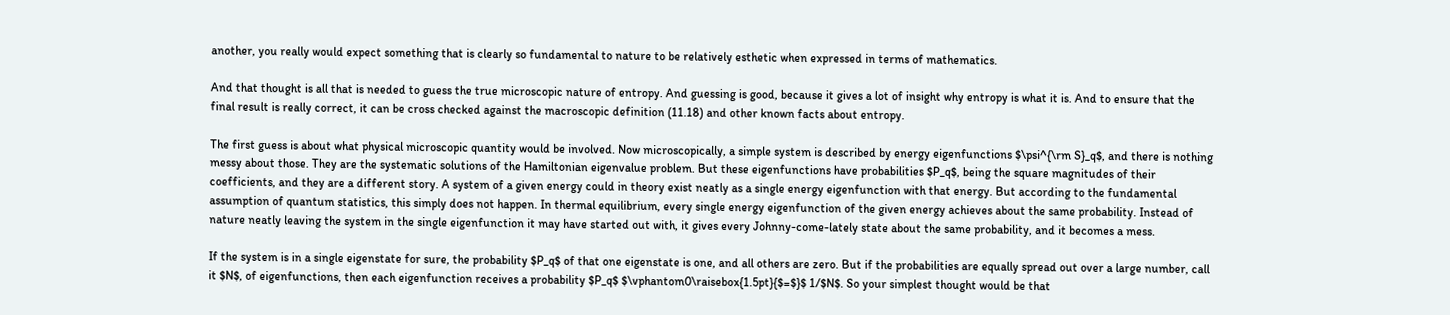another, you really would expect something that is clearly so fundamental to nature to be relatively esthetic when expressed in terms of mathematics.

And that thought is all that is needed to guess the true microscopic nature of entropy. And guessing is good, because it gives a lot of insight why entropy is what it is. And to ensure that the final result is really correct, it can be cross checked against the macroscopic definition (11.18) and other known facts about entropy.

The first guess is about what physical microscopic quantity would be involved. Now microscopically, a simple system is described by energy eigenfunctions $\psi^{\rm S}_q$, and there is nothing messy about those. They are the systematic solutions of the Hamiltonian eigenvalue problem. But these eigenfunctions have probabilities $P_q$, being the square magnitudes of their coefficients, and they are a different story. A system of a given energy could in theory exist neatly as a single energy eigenfunction with that energy. But according to the fundamental assumption of quantum statistics, this simply does not happen. In thermal equilibrium, every single energy eigenfunction of the given energy achieves about the same probability. Instead of nature neatly leaving the system in the single eigenfunction it may have started out with, it gives every Johnny-come-lately state about the same probability, and it becomes a mess.

If the system is in a single eigenstate for sure, the probability $P_q$ of that one eigenstate is one, and all others are zero. But if the probabilities are equally spread out over a large number, call it $N$, of eigenfunctions, then each eigenfunction receives a probability $P_q$ $\vphantom0\raisebox{1.5pt}{$=$}$ 1/$N$. So your simplest thought would be that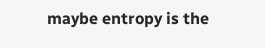maybe entropy is the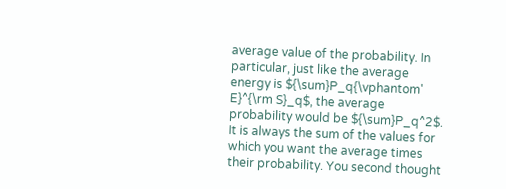average value of the probability. In particular, just like the average energy is ${\sum}P_q{\vphantom' E}^{\rm S}_q$, the average probability would be ${\sum}P_q^2$. It is always the sum of the values for which you want the average times their probability. You second thought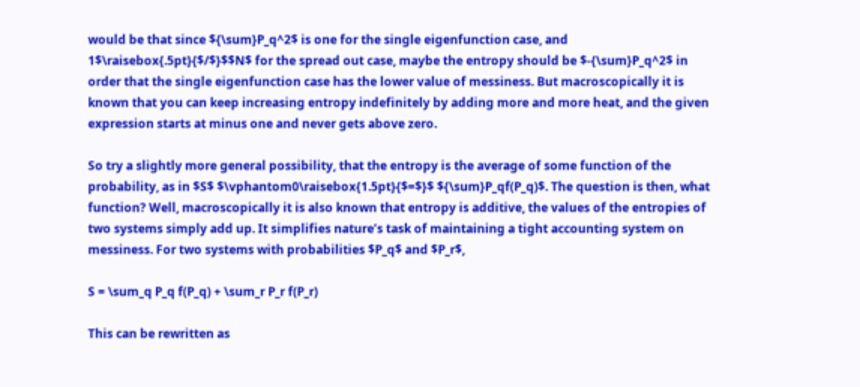would be that since ${\sum}P_q^2$ is one for the single eigenfunction case, and 1$\raisebox{.5pt}{$/$}$$N$ for the spread out case, maybe the entropy should be $-{\sum}P_q^2$ in order that the single eigenfunction case has the lower value of messiness. But macroscopically it is known that you can keep increasing entropy indefinitely by adding more and more heat, and the given expression starts at minus one and never gets above zero.

So try a slightly more general possibility, that the entropy is the average of some function of the probability, as in $S$ $\vphantom0\raisebox{1.5pt}{$=$}$ ${\sum}P_qf(P_q)$. The question is then, what function? Well, macroscopically it is also known that entropy is additive, the values of the entropies of two systems simply add up. It simplifies nature’s task of maintaining a tight accounting system on messiness. For two systems with probabilities $P_q$ and $P_r$,

S = \sum_q P_q f(P_q) + \sum_r P_r f(P_r)

This can be rewritten as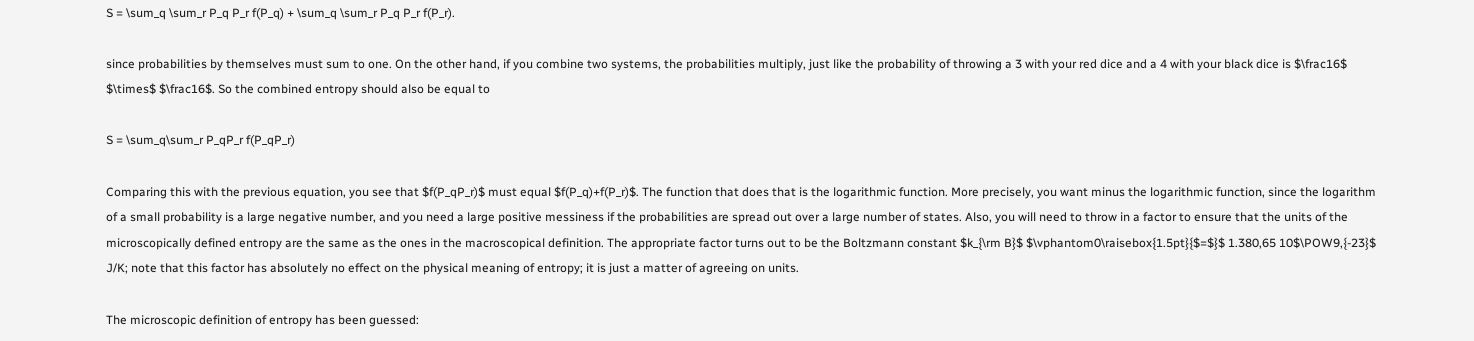S = \sum_q \sum_r P_q P_r f(P_q) + \sum_q \sum_r P_q P_r f(P_r).

since probabilities by themselves must sum to one. On the other hand, if you combine two systems, the probabilities multiply, just like the probability of throwing a 3 with your red dice and a 4 with your black dice is $\frac16$ $\times$ $\frac16$. So the combined entropy should also be equal to

S = \sum_q\sum_r P_qP_r f(P_qP_r)

Comparing this with the previous equation, you see that $f(P_qP_r)$ must equal $f(P_q)+f(P_r)$. The function that does that is the logarithmic function. More precisely, you want minus the logarithmic function, since the logarithm of a small probability is a large negative number, and you need a large positive messiness if the probabilities are spread out over a large number of states. Also, you will need to throw in a factor to ensure that the units of the microscopically defined entropy are the same as the ones in the macroscopical definition. The appropriate factor turns out to be the Boltzmann constant $k_{\rm B}$ $\vphantom0\raisebox{1.5pt}{$=$}$ 1.380,65 10$\POW9,{-23}$ J/K; note that this factor has absolutely no effect on the physical meaning of entropy; it is just a matter of agreeing on units.

The microscopic definition of entropy has been guessed: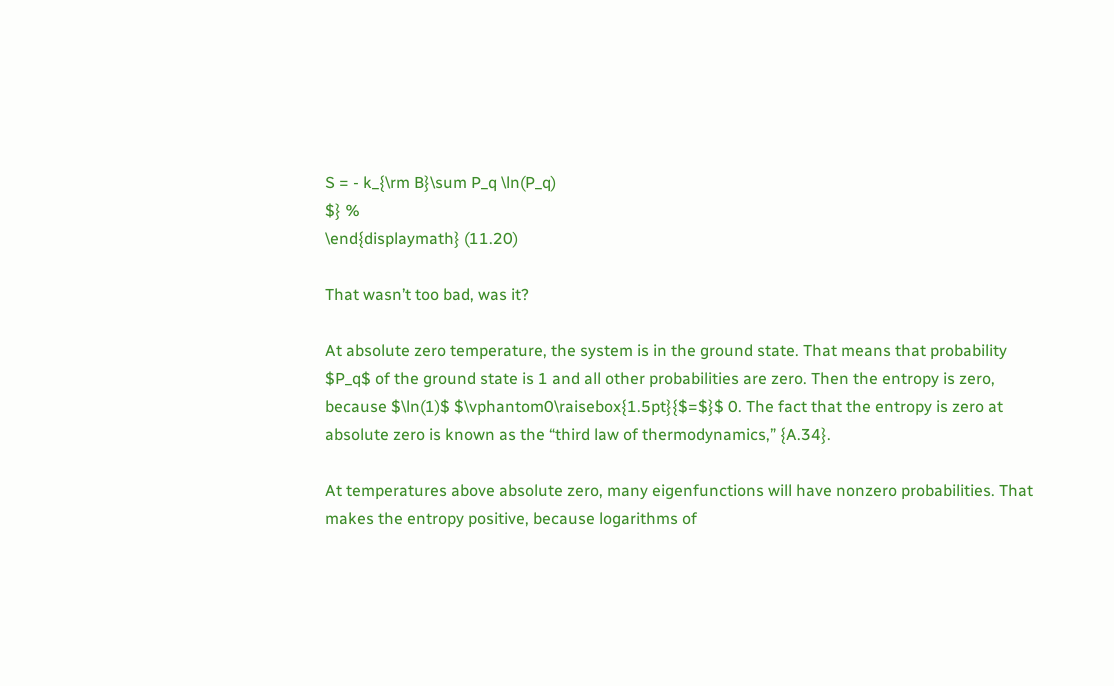S = - k_{\rm B}\sum P_q \ln(P_q)
$} %
\end{displaymath} (11.20)

That wasn’t too bad, was it?

At absolute zero temperature, the system is in the ground state. That means that probability $P_q$ of the ground state is 1 and all other probabilities are zero. Then the entropy is zero, because $\ln(1)$ $\vphantom0\raisebox{1.5pt}{$=$}$ 0. The fact that the entropy is zero at absolute zero is known as the “third law of thermodynamics,” {A.34}.

At temperatures above absolute zero, many eigenfunctions will have nonzero probabilities. That makes the entropy positive, because logarithms of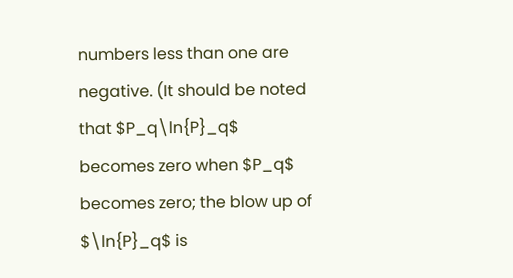numbers less than one are negative. (It should be noted that $P_q\ln{P}_q$ becomes zero when $P_q$ becomes zero; the blow up of $\ln{P}_q$ is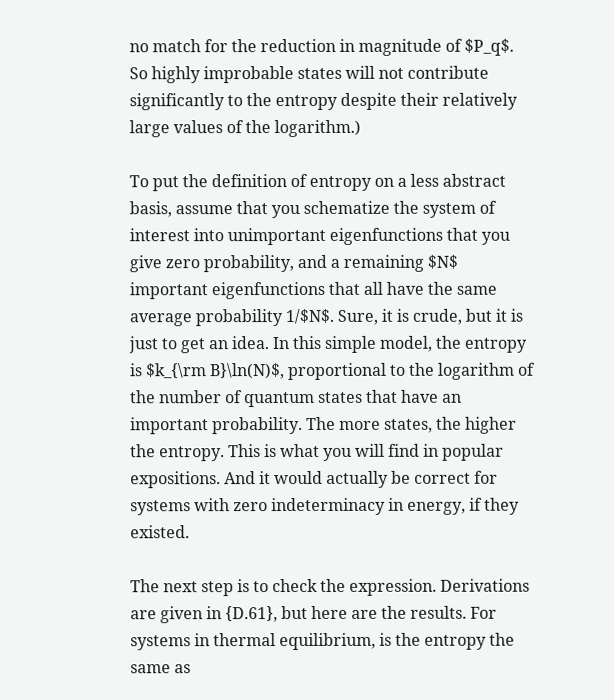no match for the reduction in magnitude of $P_q$. So highly improbable states will not contribute significantly to the entropy despite their relatively large values of the logarithm.)

To put the definition of entropy on a less abstract basis, assume that you schematize the system of interest into unimportant eigenfunctions that you give zero probability, and a remaining $N$ important eigenfunctions that all have the same average probability 1/$N$. Sure, it is crude, but it is just to get an idea. In this simple model, the entropy is $k_{\rm B}\ln(N)$, proportional to the logarithm of the number of quantum states that have an important probability. The more states, the higher the entropy. This is what you will find in popular expositions. And it would actually be correct for systems with zero indeterminacy in energy, if they existed.

The next step is to check the expression. Derivations are given in {D.61}, but here are the results. For systems in thermal equilibrium, is the entropy the same as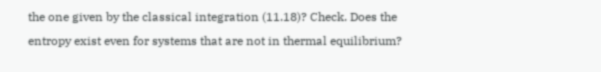the one given by the classical integration (11.18)? Check. Does the entropy exist even for systems that are not in thermal equilibrium?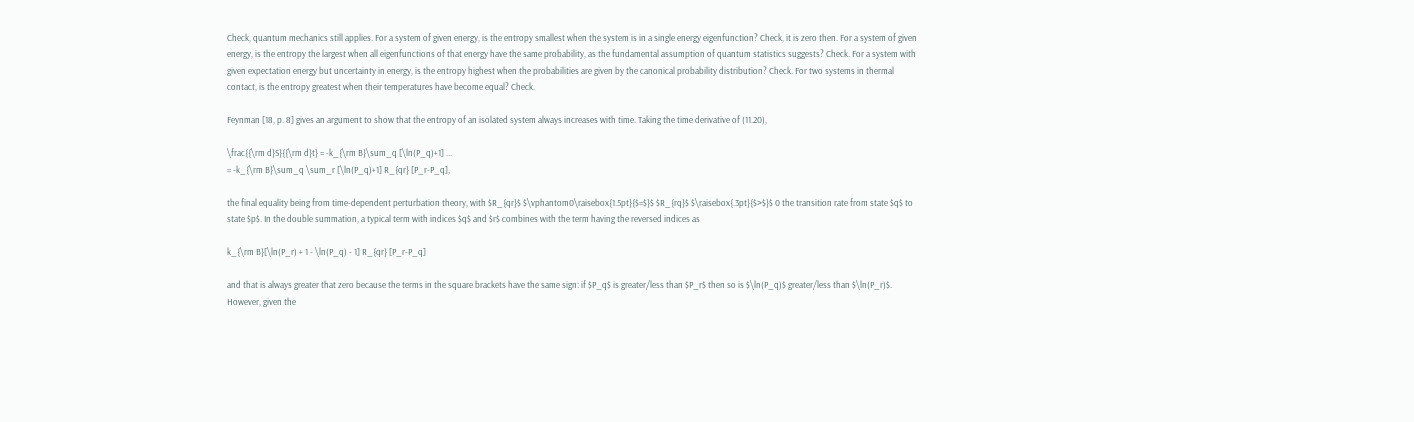Check, quantum mechanics still applies. For a system of given energy, is the entropy smallest when the system is in a single energy eigenfunction? Check, it is zero then. For a system of given energy, is the entropy the largest when all eigenfunctions of that energy have the same probability, as the fundamental assumption of quantum statistics suggests? Check. For a system with given expectation energy but uncertainty in energy, is the entropy highest when the probabilities are given by the canonical probability distribution? Check. For two systems in thermal contact, is the entropy greatest when their temperatures have become equal? Check.

Feynman [18, p. 8] gives an argument to show that the entropy of an isolated system always increases with time. Taking the time derivative of (11.20),

\frac{{\rm d}S}{{\rm d}t} = -k_{\rm B}\sum_q [\ln(P_q)+1] ...
= -k_{\rm B}\sum_q \sum_r [\ln(P_q)+1] R_{qr} [P_r-P_q],

the final equality being from time-dependent perturbation theory, with $R_{qr}$ $\vphantom0\raisebox{1.5pt}{$=$}$ $R_{rq}$ $\raisebox{.3pt}{$>$}$ 0 the transition rate from state $q$ to state $p$. In the double summation, a typical term with indices $q$ and $r$ combines with the term having the reversed indices as

k_{\rm B}[\ln(P_r) + 1 - \ln(P_q) - 1] R_{qr} [P_r-P_q]

and that is always greater that zero because the terms in the square brackets have the same sign: if $P_q$ is greater/less than $P_r$ then so is $\ln(P_q)$ greater/less than $\ln(P_r)$. However, given the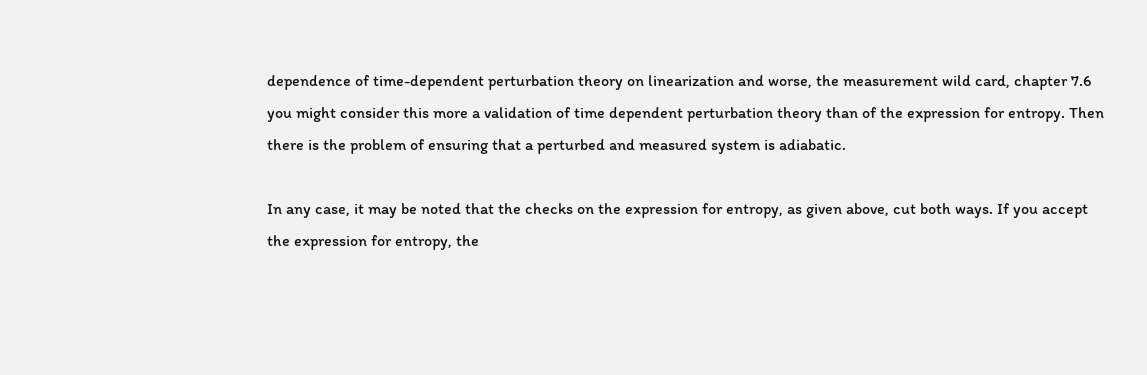dependence of time-dependent perturbation theory on linearization and worse, the measurement wild card, chapter 7.6 you might consider this more a validation of time dependent perturbation theory than of the expression for entropy. Then there is the problem of ensuring that a perturbed and measured system is adiabatic.

In any case, it may be noted that the checks on the expression for entropy, as given above, cut both ways. If you accept the expression for entropy, the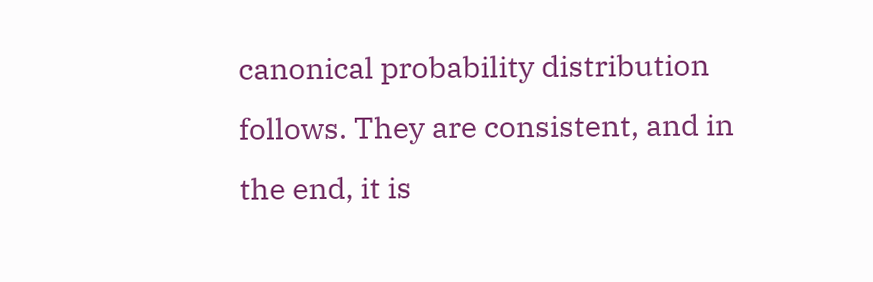canonical probability distribution follows. They are consistent, and in the end, it is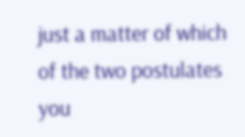just a matter of which of the two postulates you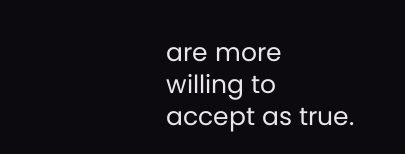are more willing to accept as true.